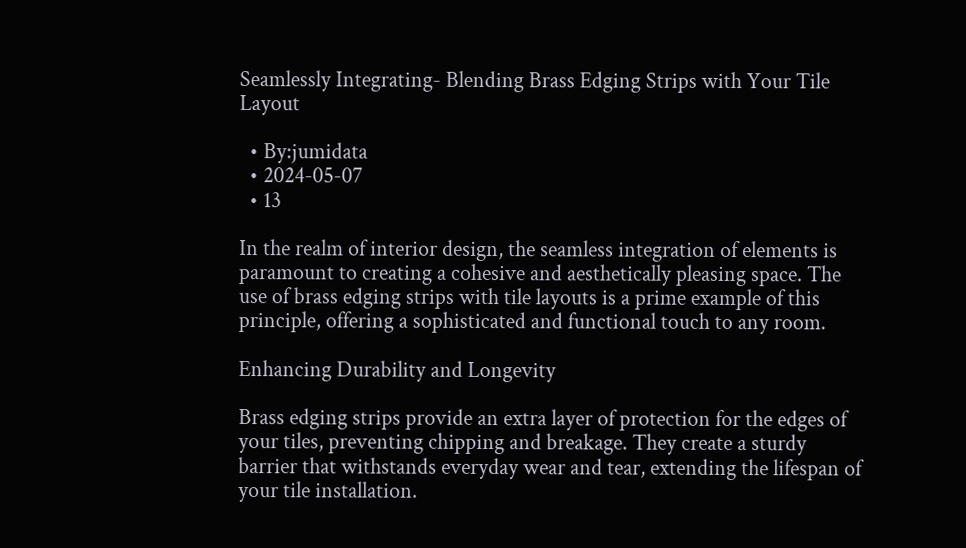Seamlessly Integrating- Blending Brass Edging Strips with Your Tile Layout

  • By:jumidata
  • 2024-05-07
  • 13

In the realm of interior design, the seamless integration of elements is paramount to creating a cohesive and aesthetically pleasing space. The use of brass edging strips with tile layouts is a prime example of this principle, offering a sophisticated and functional touch to any room.

Enhancing Durability and Longevity

Brass edging strips provide an extra layer of protection for the edges of your tiles, preventing chipping and breakage. They create a sturdy barrier that withstands everyday wear and tear, extending the lifespan of your tile installation.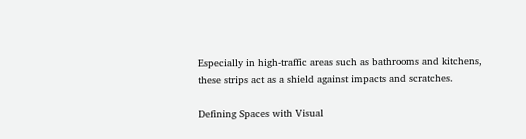Especially in high-traffic areas such as bathrooms and kitchens, these strips act as a shield against impacts and scratches.

Defining Spaces with Visual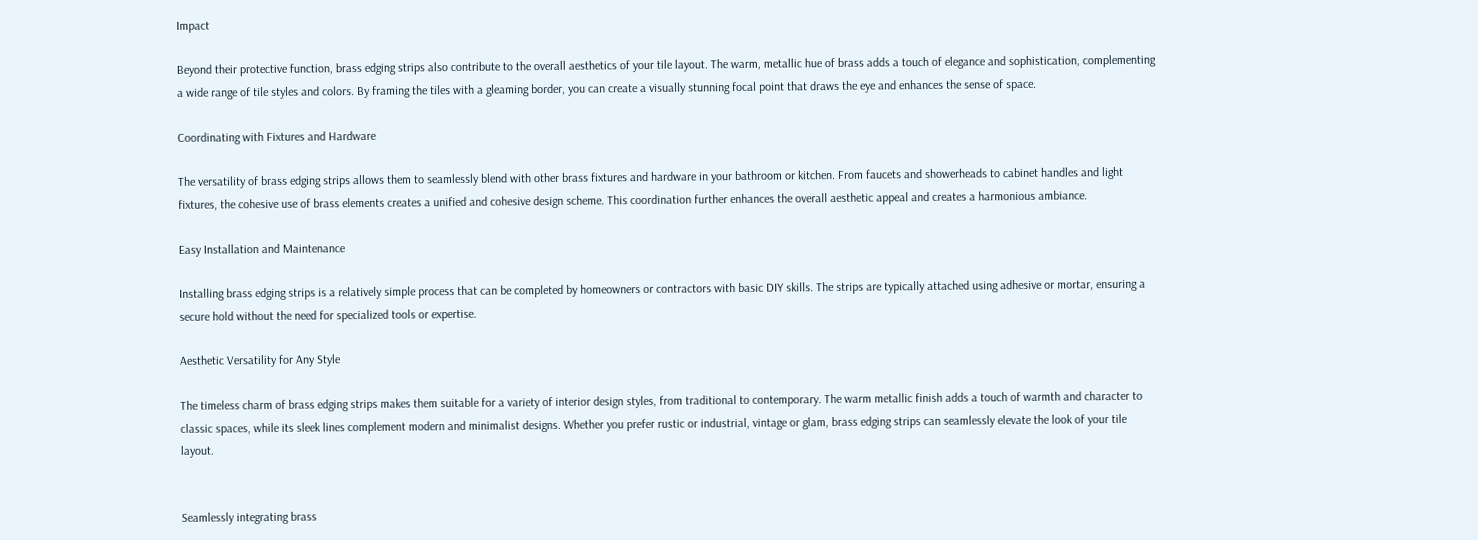Impact

Beyond their protective function, brass edging strips also contribute to the overall aesthetics of your tile layout. The warm, metallic hue of brass adds a touch of elegance and sophistication, complementing a wide range of tile styles and colors. By framing the tiles with a gleaming border, you can create a visually stunning focal point that draws the eye and enhances the sense of space.

Coordinating with Fixtures and Hardware

The versatility of brass edging strips allows them to seamlessly blend with other brass fixtures and hardware in your bathroom or kitchen. From faucets and showerheads to cabinet handles and light fixtures, the cohesive use of brass elements creates a unified and cohesive design scheme. This coordination further enhances the overall aesthetic appeal and creates a harmonious ambiance.

Easy Installation and Maintenance

Installing brass edging strips is a relatively simple process that can be completed by homeowners or contractors with basic DIY skills. The strips are typically attached using adhesive or mortar, ensuring a secure hold without the need for specialized tools or expertise.

Aesthetic Versatility for Any Style

The timeless charm of brass edging strips makes them suitable for a variety of interior design styles, from traditional to contemporary. The warm metallic finish adds a touch of warmth and character to classic spaces, while its sleek lines complement modern and minimalist designs. Whether you prefer rustic or industrial, vintage or glam, brass edging strips can seamlessly elevate the look of your tile layout.


Seamlessly integrating brass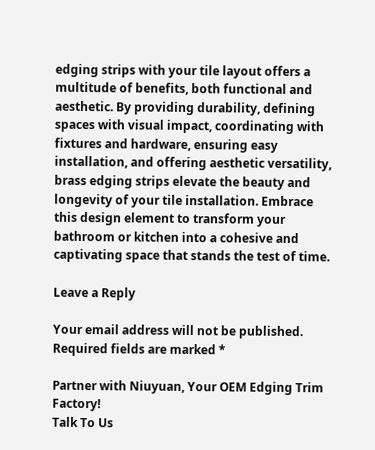edging strips with your tile layout offers a multitude of benefits, both functional and aesthetic. By providing durability, defining spaces with visual impact, coordinating with fixtures and hardware, ensuring easy installation, and offering aesthetic versatility, brass edging strips elevate the beauty and longevity of your tile installation. Embrace this design element to transform your bathroom or kitchen into a cohesive and captivating space that stands the test of time.

Leave a Reply

Your email address will not be published. Required fields are marked *

Partner with Niuyuan, Your OEM Edging Trim Factory!
Talk To Us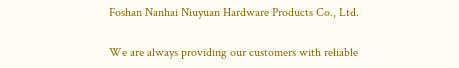Foshan Nanhai Niuyuan Hardware Products Co., Ltd.

We are always providing our customers with reliable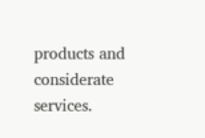products and considerate services.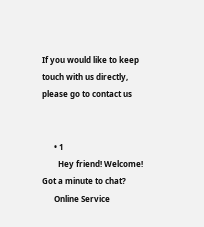If you would like to keep touch with us directly, please go to contact us


      • 1
        Hey friend! Welcome! Got a minute to chat?
      Online Service